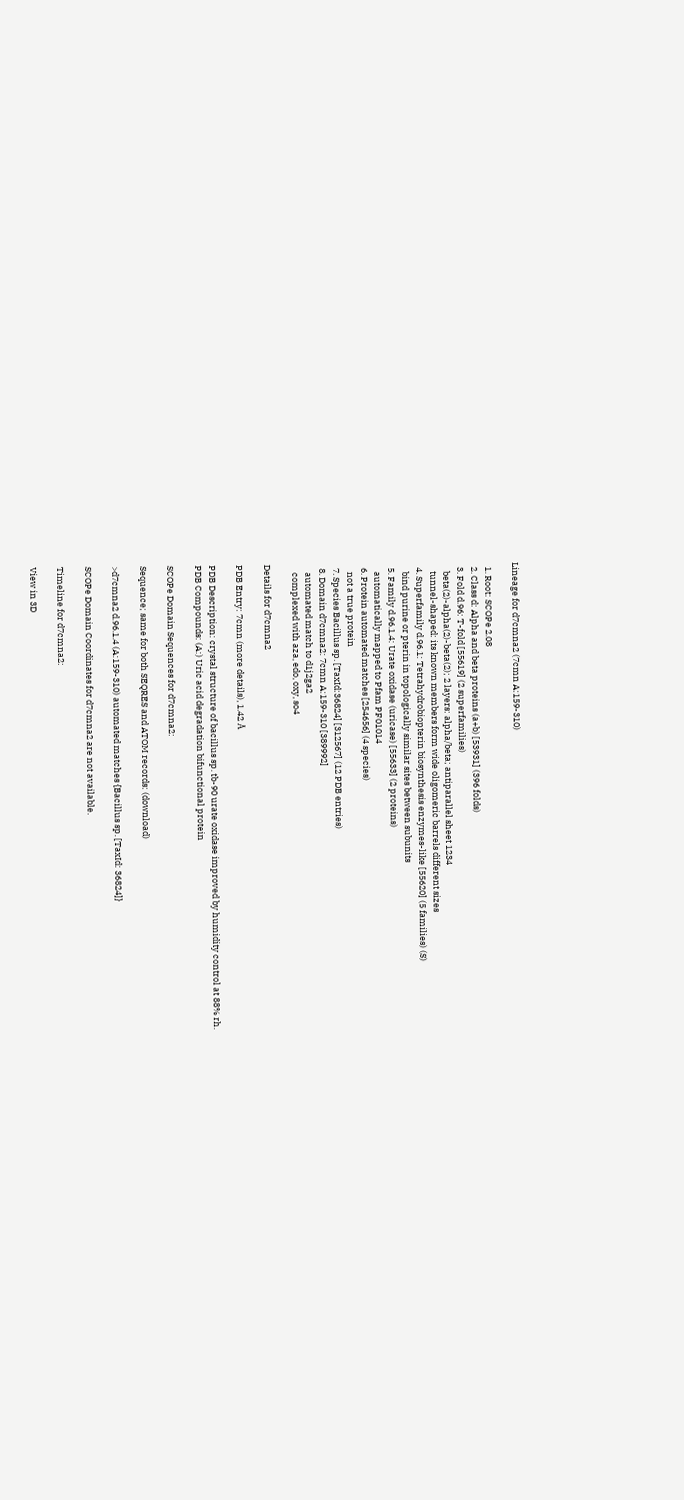Lineage for d7cmna2 (7cmn A:159-310)

  1. Root: SCOPe 2.08
  2. Class d: Alpha and beta proteins (a+b) [53931] (396 folds)
  3. Fold d.96: T-fold [55619] (2 superfamilies)
    beta(2)-alpha(2)-beta(2); 2 layers: alpha/beta; antiparallel sheet 1234
    tunnel-shaped: its known members form wide oligomeric barrels different sizes
  4. Superfamily d.96.1: Tetrahydrobiopterin biosynthesis enzymes-like [55620] (5 families) (S)
    bind purine or pterin in topologically similar sites between subunits
  5. Family d.96.1.4: Urate oxidase (uricase) [55633] (2 proteins)
    automatically mapped to Pfam PF01014
  6. Protein automated matches [254656] (4 species)
    not a true protein
  7. Species Bacillus sp. [TaxId:36824] [312567] (12 PDB entries)
  8. Domain d7cmna2: 7cmn A:159-310 [389992]
    automated match to d1j2ga2
    complexed with aza, edo, oxy, so4

Details for d7cmna2

PDB Entry: 7cmn (more details), 1.42 Å

PDB Description: crystal structure of bacillus sp. tb-90 urate oxidase improved by humidity control at 88% rh.
PDB Compounds: (A:) Uric acid degradation bifunctional protein

SCOPe Domain Sequences for d7cmna2:

Sequence; same for both SEQRES and ATOM records: (download)

>d7cmna2 d.96.1.4 (A:159-310) automated matches {Bacillus sp. [TaxId: 36824]}

SCOPe Domain Coordinates for d7cmna2 are not available.

Timeline for d7cmna2:

View in 3D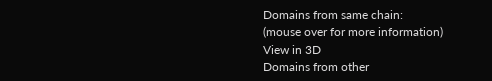Domains from same chain:
(mouse over for more information)
View in 3D
Domains from other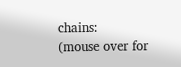chains:
(mouse over for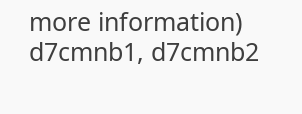more information)
d7cmnb1, d7cmnb2